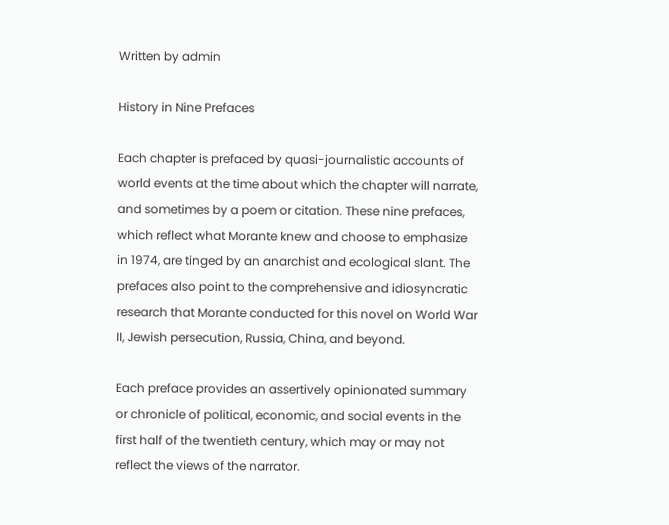Written by admin

History in Nine Prefaces

Each chapter is prefaced by quasi-journalistic accounts of world events at the time about which the chapter will narrate, and sometimes by a poem or citation. These nine prefaces, which reflect what Morante knew and choose to emphasize in 1974, are tinged by an anarchist and ecological slant. The prefaces also point to the comprehensive and idiosyncratic research that Morante conducted for this novel on World War II, Jewish persecution, Russia, China, and beyond.

Each preface provides an assertively opinionated summary or chronicle of political, economic, and social events in the first half of the twentieth century, which may or may not reflect the views of the narrator.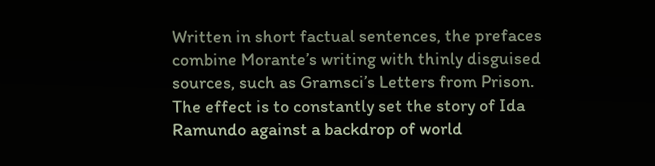Written in short factual sentences, the prefaces combine Morante’s writing with thinly disguised sources, such as Gramsci’s Letters from Prison. The effect is to constantly set the story of Ida Ramundo against a backdrop of world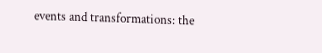events and transformations: the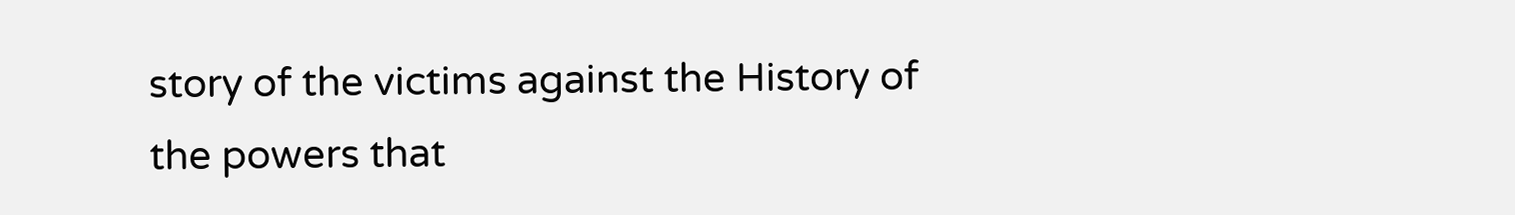story of the victims against the History of the powers that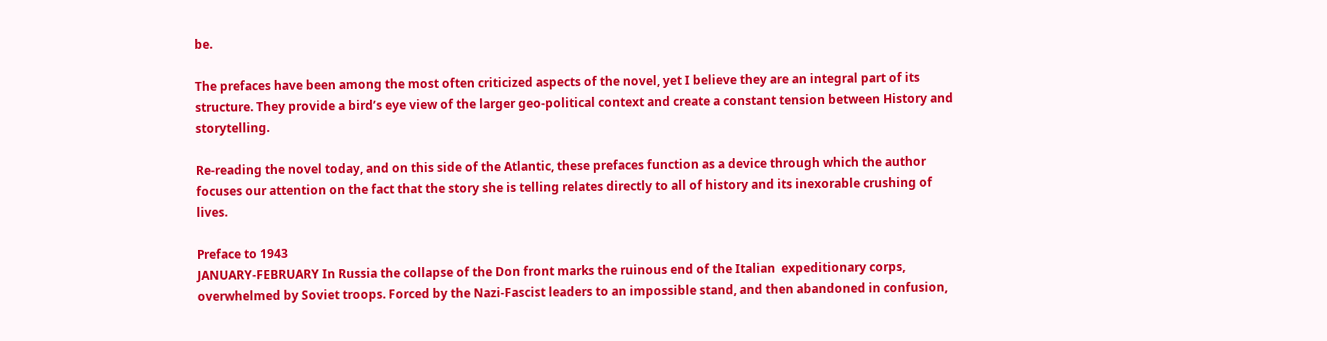be.

The prefaces have been among the most often criticized aspects of the novel, yet I believe they are an integral part of its structure. They provide a bird’s eye view of the larger geo-political context and create a constant tension between History and storytelling.

Re-reading the novel today, and on this side of the Atlantic, these prefaces function as a device through which the author focuses our attention on the fact that the story she is telling relates directly to all of history and its inexorable crushing of lives.

Preface to 1943
JANUARY-FEBRUARY In Russia the collapse of the Don front marks the ruinous end of the Italian  expeditionary corps, overwhelmed by Soviet troops. Forced by the Nazi-Fascist leaders to an impossible stand, and then abandoned in confusion,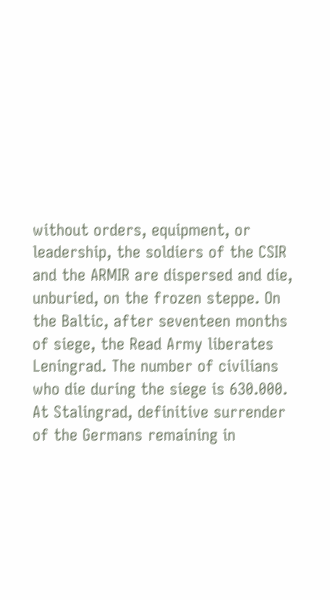without orders, equipment, or leadership, the soldiers of the CSIR and the ARMIR are dispersed and die, unburied, on the frozen steppe. On the Baltic, after seventeen months of siege, the Read Army liberates Leningrad. The number of civilians who die during the siege is 630.000. At Stalingrad, definitive surrender of the Germans remaining in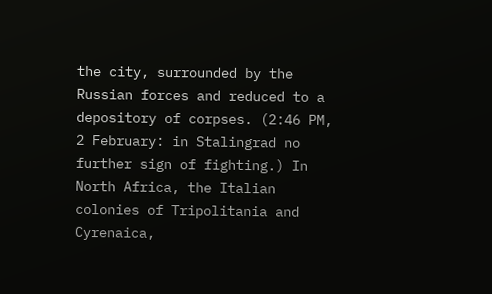the city, surrounded by the Russian forces and reduced to a depository of corpses. (2:46 PM, 2 February: in Stalingrad no further sign of fighting.) In North Africa, the Italian colonies of Tripolitania and Cyrenaica,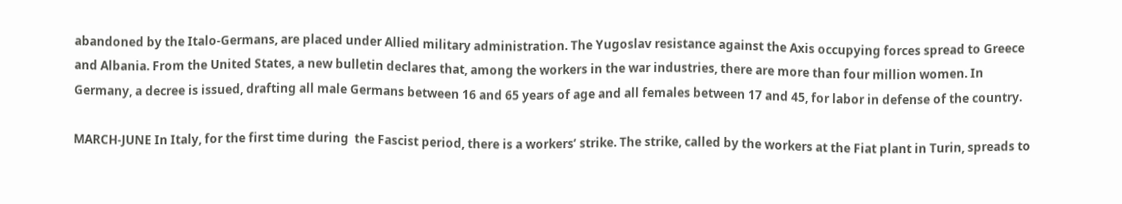abandoned by the Italo-Germans, are placed under Allied military administration. The Yugoslav resistance against the Axis occupying forces spread to Greece and Albania. From the United States, a new bulletin declares that, among the workers in the war industries, there are more than four million women. In Germany, a decree is issued, drafting all male Germans between 16 and 65 years of age and all females between 17 and 45, for labor in defense of the country.

MARCH-JUNE In Italy, for the first time during  the Fascist period, there is a workers’ strike. The strike, called by the workers at the Fiat plant in Turin, spreads to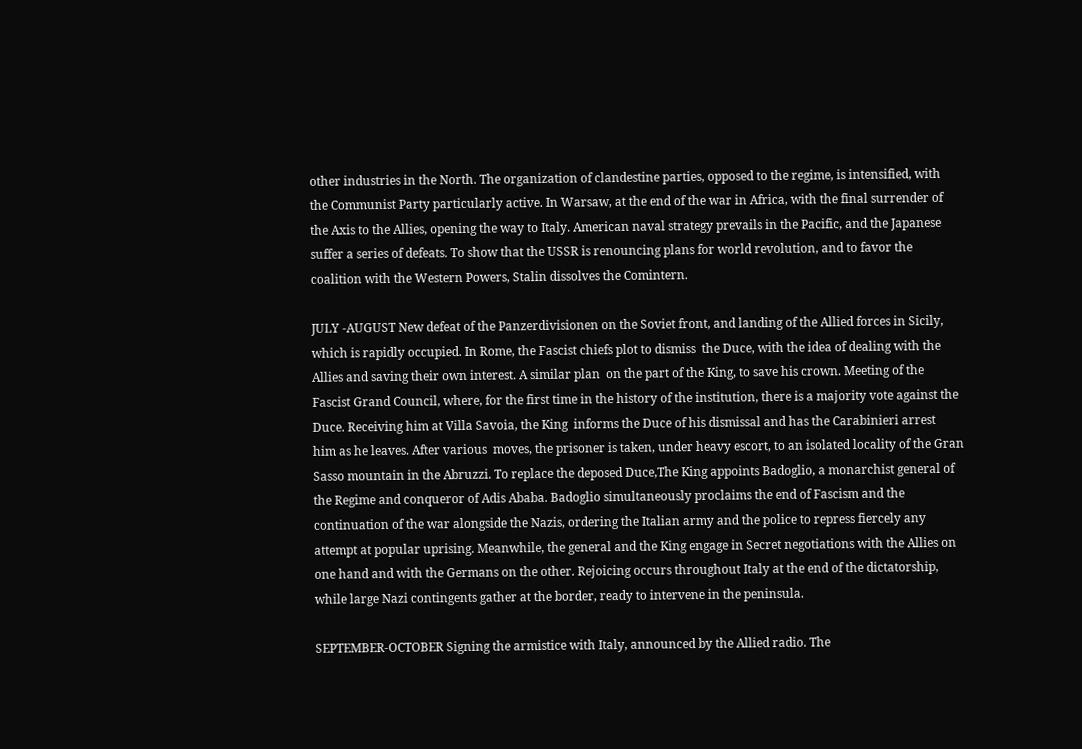other industries in the North. The organization of clandestine parties, opposed to the regime, is intensified, with the Communist Party particularly active. In Warsaw, at the end of the war in Africa, with the final surrender of the Axis to the Allies, opening the way to Italy. American naval strategy prevails in the Pacific, and the Japanese suffer a series of defeats. To show that the USSR is renouncing plans for world revolution, and to favor the coalition with the Western Powers, Stalin dissolves the Comintern.

JULY -AUGUST New defeat of the Panzerdivisionen on the Soviet front, and landing of the Allied forces in Sicily, which is rapidly occupied. In Rome, the Fascist chiefs plot to dismiss  the Duce, with the idea of dealing with the Allies and saving their own interest. A similar plan  on the part of the King, to save his crown. Meeting of the Fascist Grand Council, where, for the first time in the history of the institution, there is a majority vote against the Duce. Receiving him at Villa Savoia, the King  informs the Duce of his dismissal and has the Carabinieri arrest  him as he leaves. After various  moves, the prisoner is taken, under heavy escort, to an isolated locality of the Gran Sasso mountain in the Abruzzi. To replace the deposed Duce,The King appoints Badoglio, a monarchist general of the Regime and conqueror of Adis Ababa. Badoglio simultaneously proclaims the end of Fascism and the continuation of the war alongside the Nazis, ordering the Italian army and the police to repress fiercely any attempt at popular uprising. Meanwhile, the general and the King engage in Secret negotiations with the Allies on  one hand and with the Germans on the other. Rejoicing occurs throughout Italy at the end of the dictatorship, while large Nazi contingents gather at the border, ready to intervene in the peninsula.

SEPTEMBER-OCTOBER Signing the armistice with Italy, announced by the Allied radio. The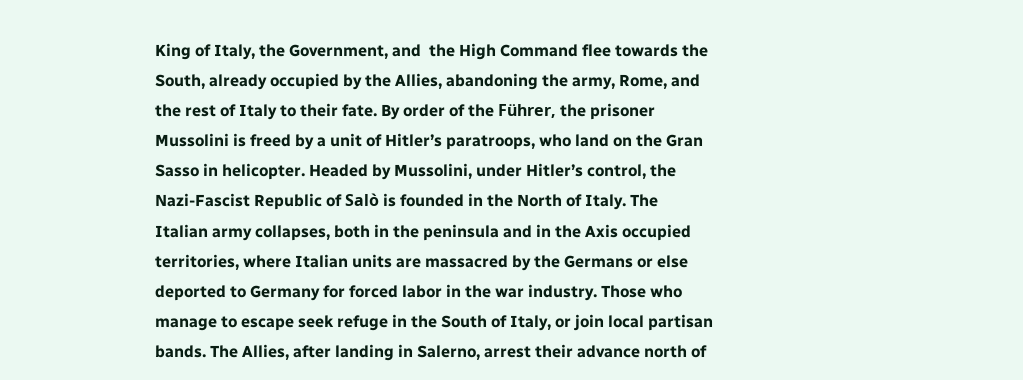King of Italy, the Government, and  the High Command flee towards the South, already occupied by the Allies, abandoning the army, Rome, and the rest of Italy to their fate. By order of the Führer, the prisoner Mussolini is freed by a unit of Hitler’s paratroops, who land on the Gran Sasso in helicopter. Headed by Mussolini, under Hitler’s control, the Nazi-Fascist Republic of Salò is founded in the North of Italy. The Italian army collapses, both in the peninsula and in the Axis occupied territories, where Italian units are massacred by the Germans or else deported to Germany for forced labor in the war industry. Those who manage to escape seek refuge in the South of Italy, or join local partisan bands. The Allies, after landing in Salerno, arrest their advance north of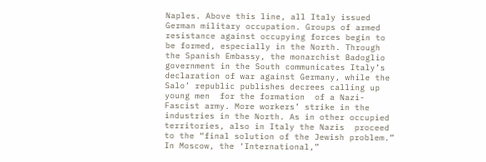Naples. Above this line, all Italy issued German military occupation. Groups of armed resistance against occupying forces begin to be formed, especially in the North. Through the Spanish Embassy, the monarchist Badoglio government in the South communicates Italy’s declaration of war against Germany, while the Salo’ republic publishes decrees calling up young men  for the formation  of a Nazi-Fascist army. More workers’ strike in the industries in the North. As in other occupied territories, also in Italy the Nazis  proceed to the “final solution of the Jewish problem.” In Moscow, the ‘International,”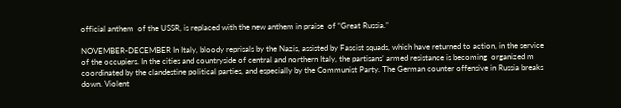official anthem  of the USSR, is replaced with the new anthem in praise  of “Great Russia.”

NOVEMBER-DECEMBER In Italy, bloody reprisals by the Nazis, assisted by Fascist squads, which have returned to action, in the service of the occupiers. In the cities and countryside of central and northern Italy, the partisans’ armed resistance is becoming  organized m coordinated by the clandestine political parties, and especially by the Communist Party. The German counter offensive in Russia breaks down. Violent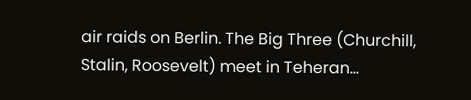air raids on Berlin. The Big Three (Churchill, Stalin, Roosevelt) meet in Teheran…